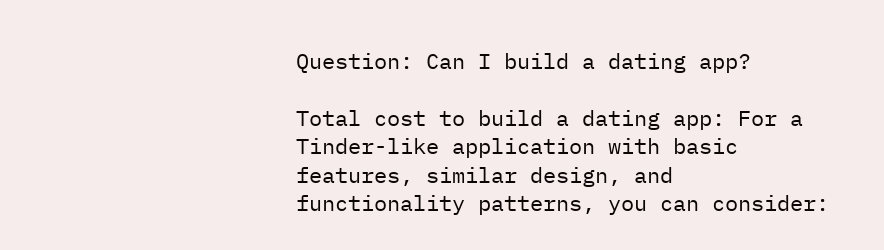Question: Can I build a dating app?

Total cost to build a dating app: For a Tinder-like application with basic features, similar design, and functionality patterns, you can consider: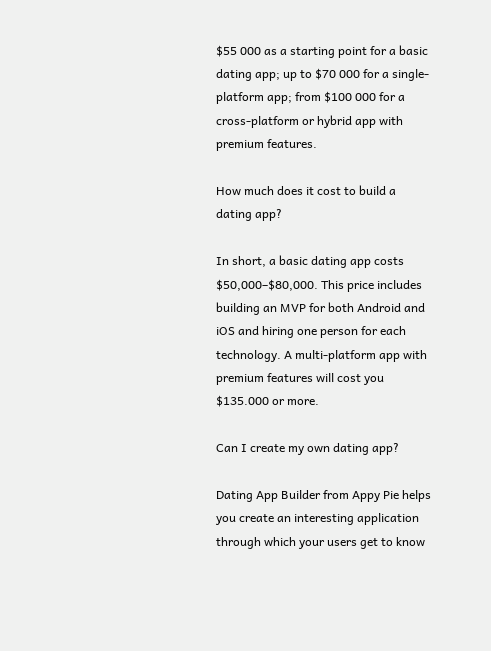$55 000 as a starting point for a basic dating app; up to $70 000 for a single-platform app; from $100 000 for a cross-platform or hybrid app with premium features.

How much does it cost to build a dating app?

In short, a basic dating app costs $50,000–$80,000. This price includes building an MVP for both Android and iOS and hiring one person for each technology. A multi-platform app with premium features will cost you $135.000 or more.

Can I create my own dating app?

Dating App Builder from Appy Pie helps you create an interesting application through which your users get to know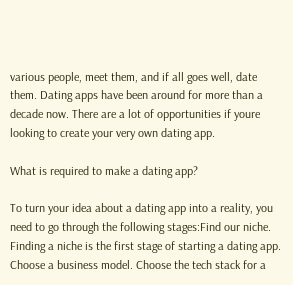various people, meet them, and if all goes well, date them. Dating apps have been around for more than a decade now. There are a lot of opportunities if youre looking to create your very own dating app.

What is required to make a dating app?

To turn your idea about a dating app into a reality, you need to go through the following stages:Find our niche. Finding a niche is the first stage of starting a dating app. Choose a business model. Choose the tech stack for a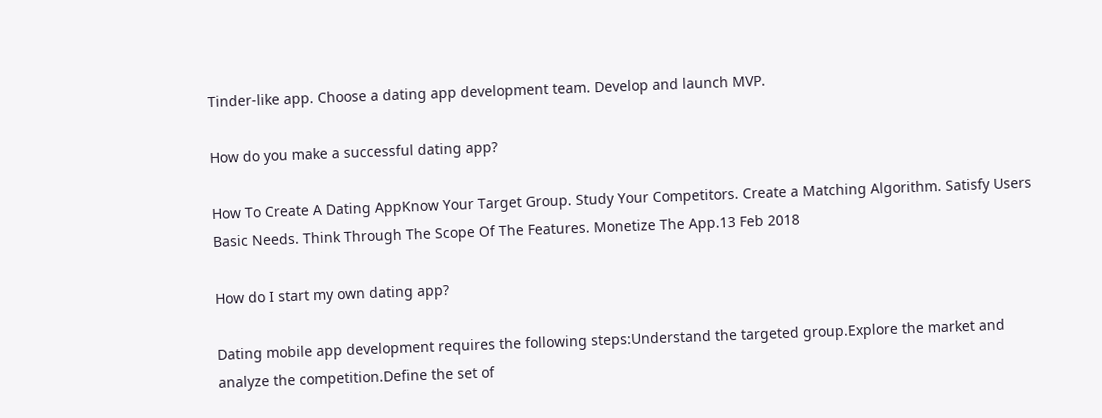Tinder-like app. Choose a dating app development team. Develop and launch MVP.

How do you make a successful dating app?

How To Create A Dating AppKnow Your Target Group. Study Your Competitors. Create a Matching Algorithm. Satisfy Users Basic Needs. Think Through The Scope Of The Features. Monetize The App.13 Feb 2018

How do I start my own dating app?

Dating mobile app development requires the following steps:Understand the targeted group.Explore the market and analyze the competition.Define the set of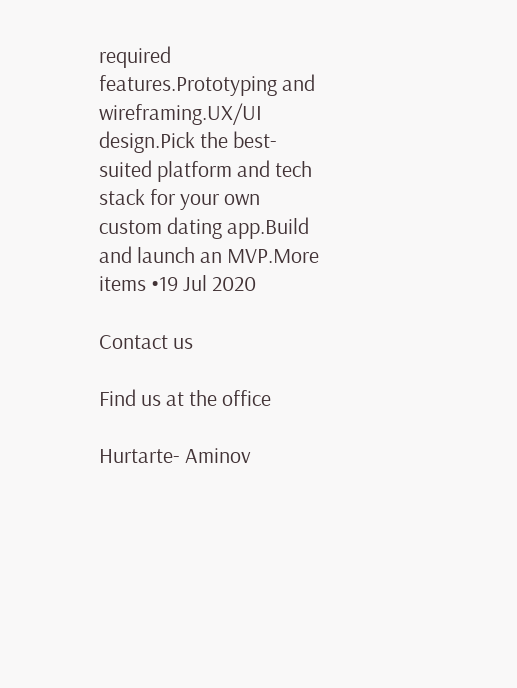required features.Prototyping and wireframing.UX/UI design.Pick the best-suited platform and tech stack for your own custom dating app.Build and launch an MVP.More items •19 Jul 2020

Contact us

Find us at the office

Hurtarte- Aminov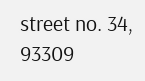street no. 34, 93309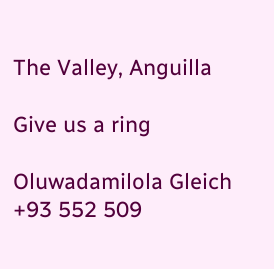The Valley, Anguilla

Give us a ring

Oluwadamilola Gleich
+93 552 509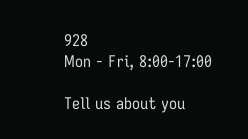928
Mon - Fri, 8:00-17:00

Tell us about you